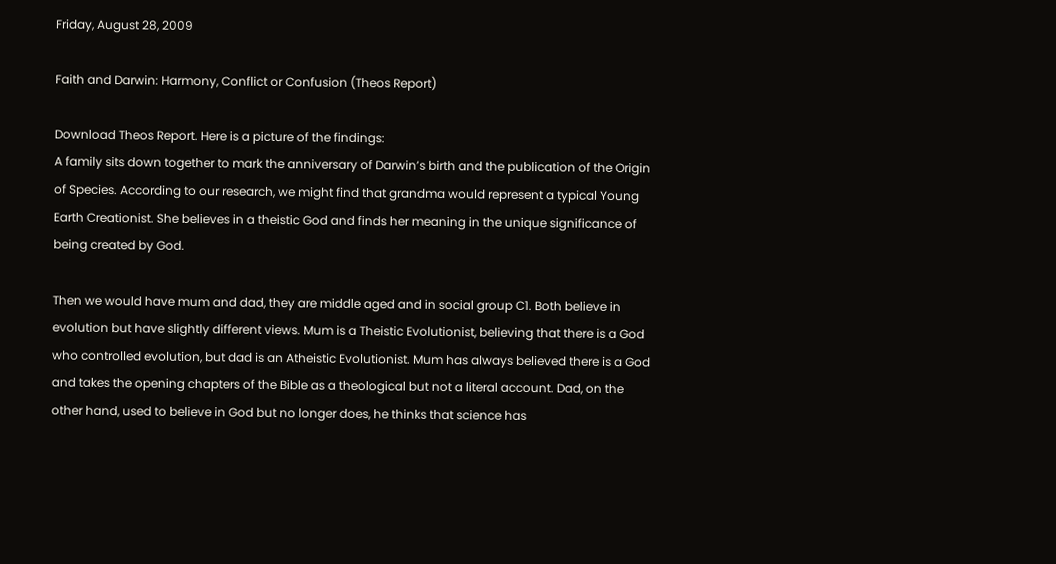Friday, August 28, 2009

Faith and Darwin: Harmony, Conflict or Confusion (Theos Report)

Download Theos Report. Here is a picture of the findings:
A family sits down together to mark the anniversary of Darwin’s birth and the publication of the Origin of Species. According to our research, we might find that grandma would represent a typical Young Earth Creationist. She believes in a theistic God and finds her meaning in the unique significance of being created by God.

Then we would have mum and dad, they are middle aged and in social group C1. Both believe in evolution but have slightly different views. Mum is a Theistic Evolutionist, believing that there is a God who controlled evolution, but dad is an Atheistic Evolutionist. Mum has always believed there is a God and takes the opening chapters of the Bible as a theological but not a literal account. Dad, on the other hand, used to believe in God but no longer does, he thinks that science has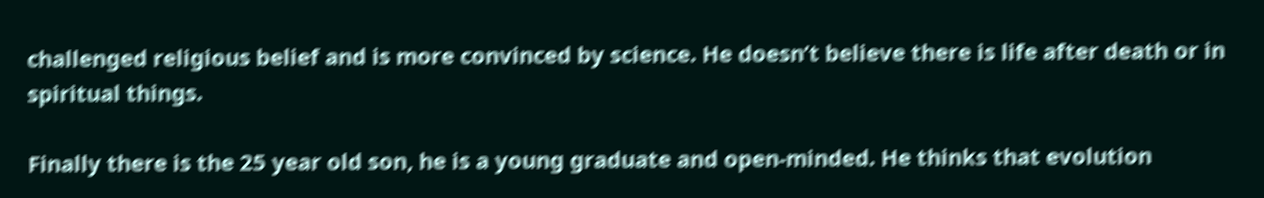challenged religious belief and is more convinced by science. He doesn’t believe there is life after death or in spiritual things.

Finally there is the 25 year old son, he is a young graduate and open-minded. He thinks that evolution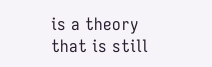is a theory that is still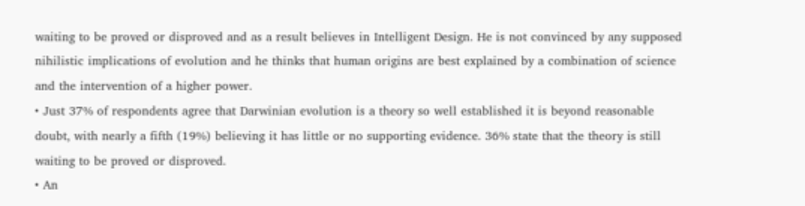waiting to be proved or disproved and as a result believes in Intelligent Design. He is not convinced by any supposed nihilistic implications of evolution and he thinks that human origins are best explained by a combination of science and the intervention of a higher power.
• Just 37% of respondents agree that Darwinian evolution is a theory so well established it is beyond reasonable doubt, with nearly a fifth (19%) believing it has little or no supporting evidence. 36% state that the theory is still waiting to be proved or disproved.
• An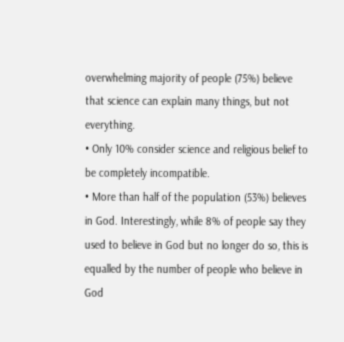overwhelming majority of people (75%) believe that science can explain many things, but not everything.
• Only 10% consider science and religious belief to be completely incompatible.
• More than half of the population (53%) believes in God. Interestingly, while 8% of people say they used to believe in God but no longer do so, this is equalled by the number of people who believe in God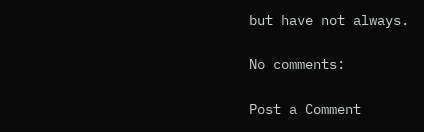but have not always.

No comments:

Post a Comment